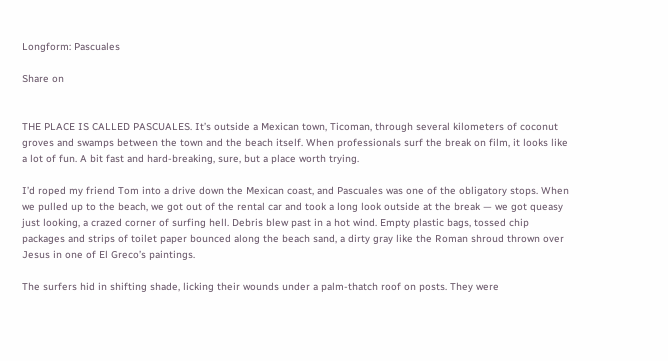Longform: Pascuales

Share on


THE PLACE IS CALLED PASCUALES. It’s outside a Mexican town, Ticoman, through several kilometers of coconut groves and swamps between the town and the beach itself. When professionals surf the break on film, it looks like a lot of fun. A bit fast and hard-breaking, sure, but a place worth trying.

I’d roped my friend Tom into a drive down the Mexican coast, and Pascuales was one of the obligatory stops. When we pulled up to the beach, we got out of the rental car and took a long look outside at the break — we got queasy just looking, a crazed corner of surfing hell. Debris blew past in a hot wind. Empty plastic bags, tossed chip packages and strips of toilet paper bounced along the beach sand, a dirty gray like the Roman shroud thrown over Jesus in one of El Greco’s paintings.

The surfers hid in shifting shade, licking their wounds under a palm-thatch roof on posts. They were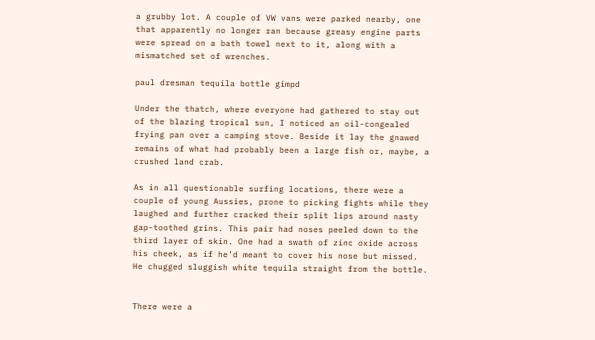a grubby lot. A couple of VW vans were parked nearby, one that apparently no longer ran because greasy engine parts were spread on a bath towel next to it, along with a mismatched set of wrenches.

paul dresman tequila bottle gimpd

Under the thatch, where everyone had gathered to stay out of the blazing tropical sun, I noticed an oil-congealed frying pan over a camping stove. Beside it lay the gnawed remains of what had probably been a large fish or, maybe, a crushed land crab.

As in all questionable surfing locations, there were a couple of young Aussies, prone to picking fights while they laughed and further cracked their split lips around nasty gap-toothed grins. This pair had noses peeled down to the third layer of skin. One had a swath of zinc oxide across his cheek, as if he’d meant to cover his nose but missed. He chugged sluggish white tequila straight from the bottle.


There were a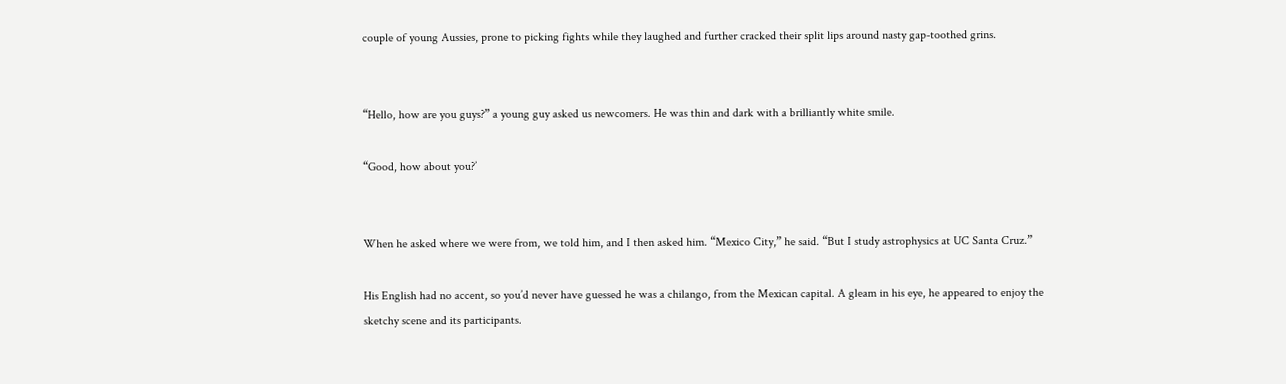couple of young Aussies, prone to picking fights while they laughed and further cracked their split lips around nasty gap-toothed grins.


“Hello, how are you guys?” a young guy asked us newcomers. He was thin and dark with a brilliantly white smile.

“Good, how about you?’


When he asked where we were from, we told him, and I then asked him. “Mexico City,” he said. “But I study astrophysics at UC Santa Cruz.”

His English had no accent, so you’d never have guessed he was a chilango, from the Mexican capital. A gleam in his eye, he appeared to enjoy the sketchy scene and its participants.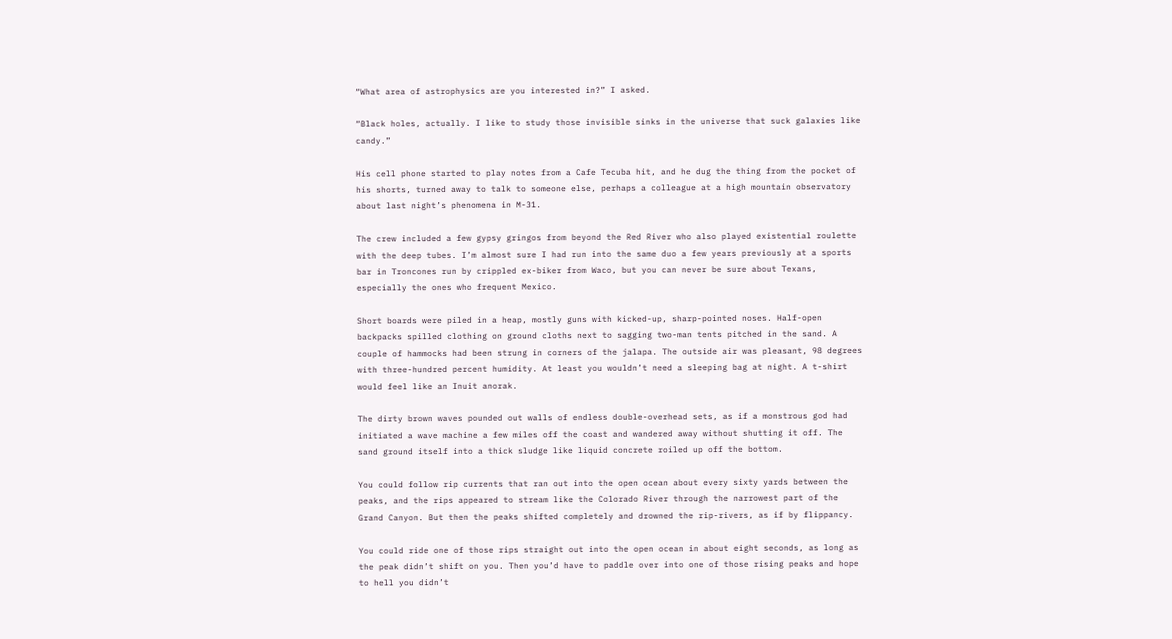“What area of astrophysics are you interested in?” I asked.

“Black holes, actually. I like to study those invisible sinks in the universe that suck galaxies like candy.”

His cell phone started to play notes from a Cafe Tecuba hit, and he dug the thing from the pocket of his shorts, turned away to talk to someone else, perhaps a colleague at a high mountain observatory about last night’s phenomena in M-31.

The crew included a few gypsy gringos from beyond the Red River who also played existential roulette with the deep tubes. I’m almost sure I had run into the same duo a few years previously at a sports bar in Troncones run by crippled ex-biker from Waco, but you can never be sure about Texans, especially the ones who frequent Mexico.

Short boards were piled in a heap, mostly guns with kicked-up, sharp-pointed noses. Half-open backpacks spilled clothing on ground cloths next to sagging two-man tents pitched in the sand. A couple of hammocks had been strung in corners of the jalapa. The outside air was pleasant, 98 degrees with three-hundred percent humidity. At least you wouldn’t need a sleeping bag at night. A t-shirt would feel like an Inuit anorak.

The dirty brown waves pounded out walls of endless double-overhead sets, as if a monstrous god had initiated a wave machine a few miles off the coast and wandered away without shutting it off. The sand ground itself into a thick sludge like liquid concrete roiled up off the bottom.

You could follow rip currents that ran out into the open ocean about every sixty yards between the peaks, and the rips appeared to stream like the Colorado River through the narrowest part of the Grand Canyon. But then the peaks shifted completely and drowned the rip-rivers, as if by flippancy.

You could ride one of those rips straight out into the open ocean in about eight seconds, as long as the peak didn’t shift on you. Then you’d have to paddle over into one of those rising peaks and hope to hell you didn’t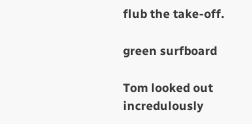flub the take-off.

green surfboard

Tom looked out incredulously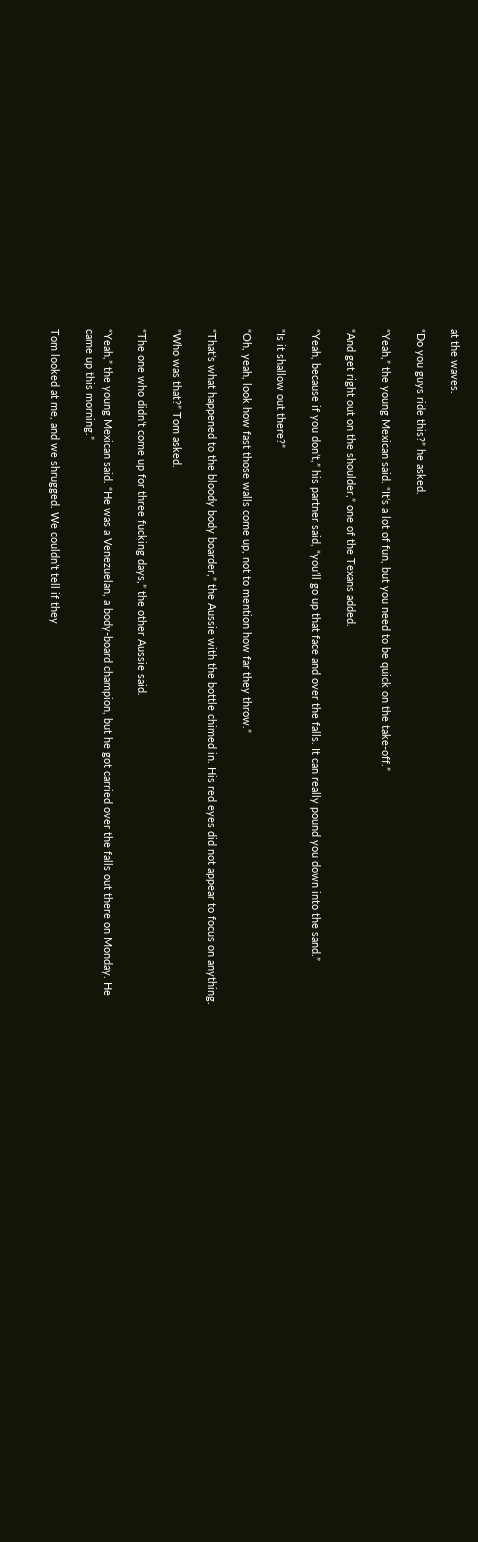at the waves.

“Do you guys ride this?” he asked.

“Yeah,” the young Mexican said. “It’s a lot of fun, but you need to be quick on the take-off.”

“And get right out on the shoulder,” one of the Texans added.

“Yeah, because if you don’t,” his partner said, “you’ll go up that face and over the falls. It can really pound you down into the sand.”

“Is it shallow out there?”

“Oh, yeah, look how fast those walls come up, not to mention how far they throw.”

“That’s what happened to the bloody body boarder,” the Aussie with the bottle chimed in. His red eyes did not appear to focus on anything.

“Who was that?” Tom asked.

“The one who didn’t come up for three fucking days,” the other Aussie said.

“Yeah,” the young Mexican said. “He was a Venezuelan, a body-board champion, but he got carried over the falls out there on Monday. He came up this morning.”

Tom looked at me, and we shrugged. We couldn’t tell if they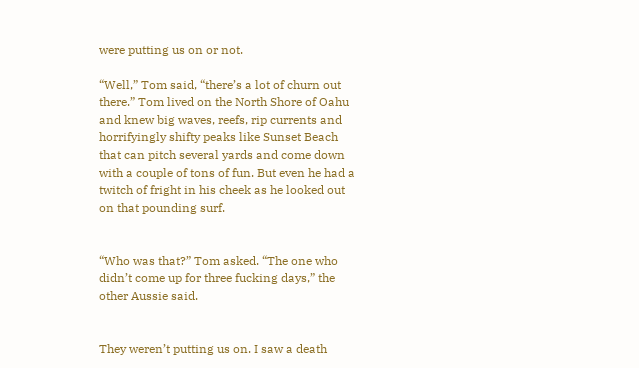were putting us on or not.

“Well,” Tom said, “there’s a lot of churn out there.” Tom lived on the North Shore of Oahu and knew big waves, reefs, rip currents and horrifyingly shifty peaks like Sunset Beach that can pitch several yards and come down with a couple of tons of fun. But even he had a twitch of fright in his cheek as he looked out on that pounding surf.


“Who was that?” Tom asked. “The one who didn’t come up for three fucking days,” the other Aussie said.


They weren’t putting us on. I saw a death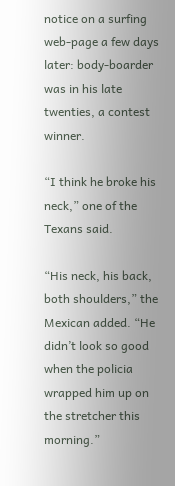notice on a surfing web-page a few days later: body-boarder was in his late twenties, a contest winner.

“I think he broke his neck,” one of the Texans said.

“His neck, his back, both shoulders,” the Mexican added. “He didn’t look so good when the policia wrapped him up on the stretcher this morning.”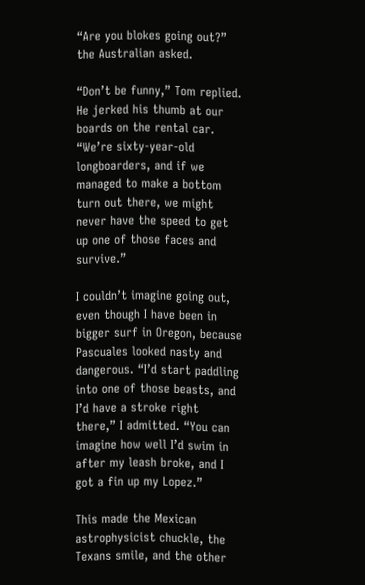“Are you blokes going out?” the Australian asked.

“Don’t be funny,” Tom replied. He jerked his thumb at our boards on the rental car. “We’re sixty-year-old longboarders, and if we managed to make a bottom turn out there, we might never have the speed to get up one of those faces and survive.”

I couldn’t imagine going out, even though I have been in bigger surf in Oregon, because Pascuales looked nasty and dangerous. “I’d start paddling into one of those beasts, and I’d have a stroke right there,” I admitted. “You can imagine how well I’d swim in after my leash broke, and I got a fin up my Lopez.”

This made the Mexican astrophysicist chuckle, the Texans smile, and the other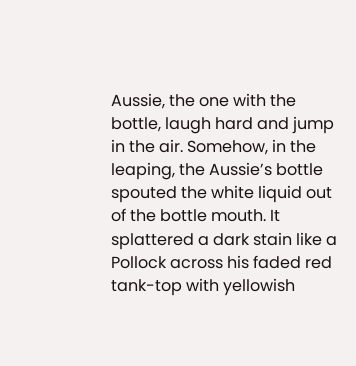Aussie, the one with the bottle, laugh hard and jump in the air. Somehow, in the leaping, the Aussie’s bottle spouted the white liquid out of the bottle mouth. It splattered a dark stain like a Pollock across his faded red tank-top with yellowish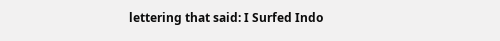lettering that said: I Surfed Indo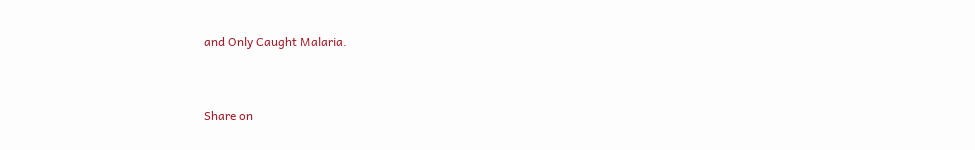and Only Caught Malaria.


Share on